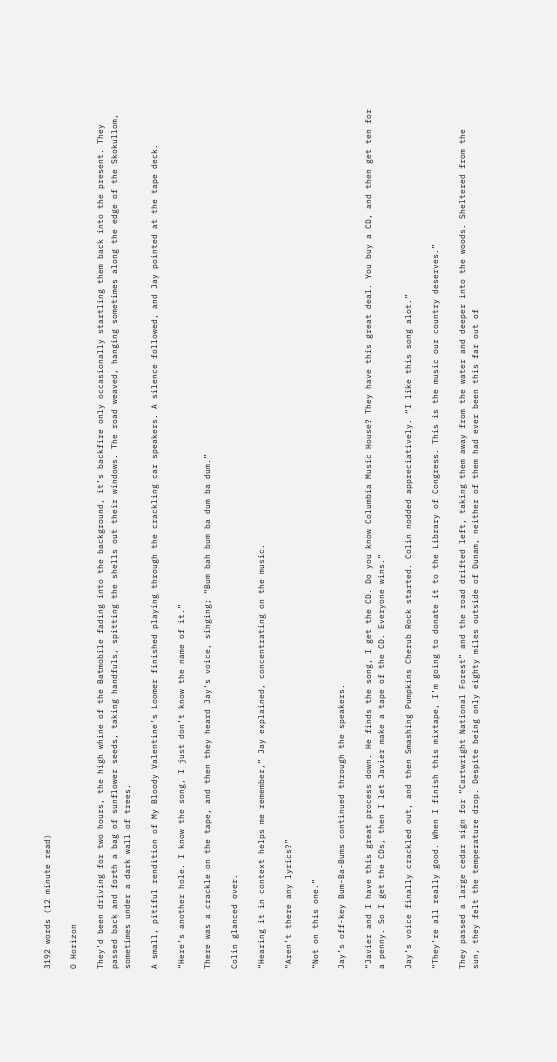3192 words (12 minute read)

O Horizon

They’d been driving for two hours, the high whine of the Batmobile fading into the background, it’s backfire only occasionally startling them back into the present. They passed back and forth a bag of sunflower seeds, taking handfuls, spitting the shells out their windows. The road weaved, hanging sometimes along the edge of the Skokullom, sometimes under a dark wall of trees.

A small, pitiful rendition of My Bloody Valentine’s Loomer finished playing through the crackling car speakers. A silence followed, and Jay pointed at the tape deck.

“Here’s another hole. I know the song, I just don’t know the name of it.”

There was a crackle on the tape, and then they heard Jay’s voice, singing; “Bum bah bum ba dum ba dum.”

Colin glanced over.

“Hearing it in context helps me remember,” Jay explained, concentrating on the music.

“Aren’t there any lyrics?”

“Not on this one.”

Jay’s off-key Bum-Ba-Bums continued through the speakers.

“Javier and I have this great process down. He finds the song, I get the CD. Do you know Columbia Music House? They have this great deal. You buy a CD, and then get ten for a penny. So I get the CDs, then I let Javier make a tape of the CD. Everyone wins.”

Jay’s voice finally crackled out, and then Smashing Pumpkins Cherub Rock started. Colin nodded appreciatively. “I like this song alot.”

“They’re all really good. When I finish this mixtape, I’m going to donate it to the Library of Congress. This is the music our country deserves.”

They passed a large cedar sign for “Cartwright National Forest” and the road drifted left, taking them away from the water and deeper into the woods. Sheltered from the sun, they felt the temperature drop. Despite being only eighty miles outside of Dunam, neither of them had ever been this far out of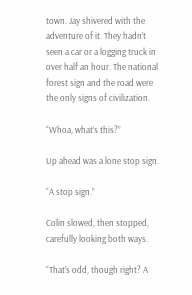town. Jay shivered with the adventure of it. They hadn’t seen a car or a logging truck in over half an hour. The national forest sign and the road were the only signs of civilization.

“Whoa, what’s this?”

Up ahead was a lone stop sign.

“A stop sign.”

Colin slowed, then stopped, carefully looking both ways.

“That’s odd, though right? A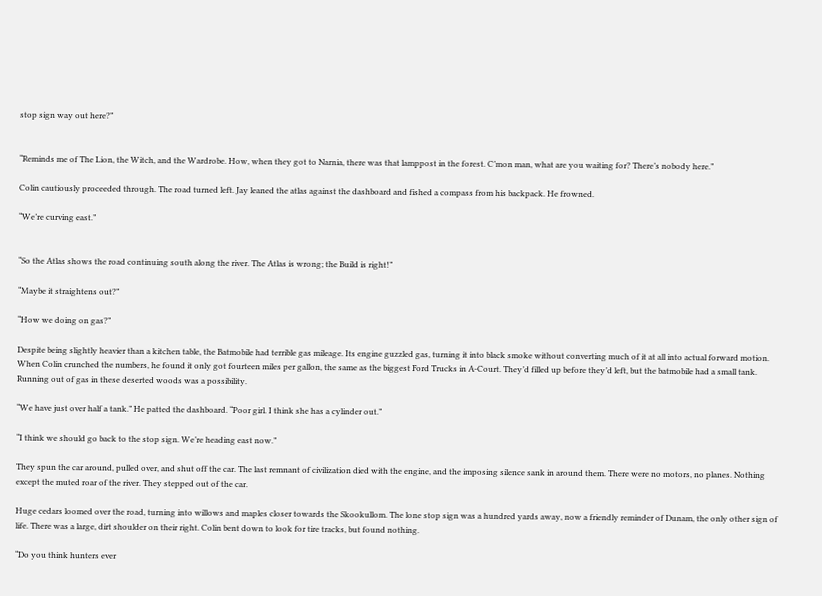stop sign way out here?”


“Reminds me of The Lion, the Witch, and the Wardrobe. How, when they got to Narnia, there was that lamppost in the forest. C’mon man, what are you waiting for? There’s nobody here.”

Colin cautiously proceeded through. The road turned left. Jay leaned the atlas against the dashboard and fished a compass from his backpack. He frowned.

“We’re curving east.”


“So the Atlas shows the road continuing south along the river. The Atlas is wrong; the Build is right!”

“Maybe it straightens out?”

“How we doing on gas?”

Despite being slightly heavier than a kitchen table, the Batmobile had terrible gas mileage. Its engine guzzled gas, turning it into black smoke without converting much of it at all into actual forward motion. When Colin crunched the numbers, he found it only got fourteen miles per gallon, the same as the biggest Ford Trucks in A-Court. They’d filled up before they’d left, but the batmobile had a small tank. Running out of gas in these deserted woods was a possibility.

“We have just over half a tank.” He patted the dashboard. “Poor girl. I think she has a cylinder out.”

“I think we should go back to the stop sign. We’re heading east now.”

They spun the car around, pulled over, and shut off the car. The last remnant of civilization died with the engine, and the imposing silence sank in around them. There were no motors, no planes. Nothing except the muted roar of the river. They stepped out of the car.

Huge cedars loomed over the road, turning into willows and maples closer towards the Skookullom. The lone stop sign was a hundred yards away, now a friendly reminder of Dunam, the only other sign of life. There was a large, dirt shoulder on their right. Colin bent down to look for tire tracks, but found nothing.

“Do you think hunters ever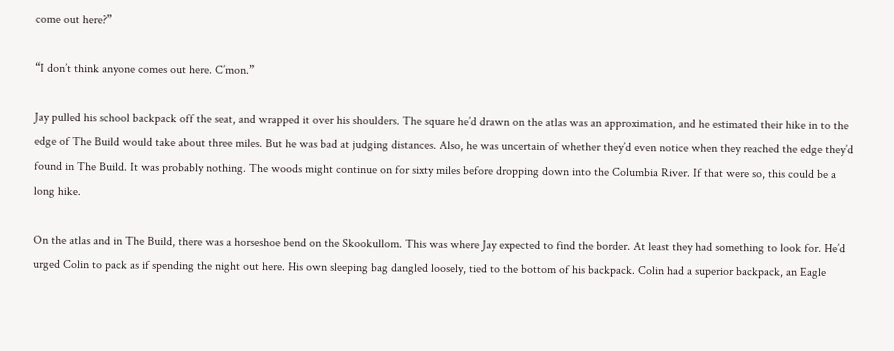come out here?”

“I don’t think anyone comes out here. C’mon.”

Jay pulled his school backpack off the seat, and wrapped it over his shoulders. The square he’d drawn on the atlas was an approximation, and he estimated their hike in to the edge of The Build would take about three miles. But he was bad at judging distances. Also, he was uncertain of whether they’d even notice when they reached the edge they’d found in The Build. It was probably nothing. The woods might continue on for sixty miles before dropping down into the Columbia River. If that were so, this could be a long hike.

On the atlas and in The Build, there was a horseshoe bend on the Skookullom. This was where Jay expected to find the border. At least they had something to look for. He’d urged Colin to pack as if spending the night out here. His own sleeping bag dangled loosely, tied to the bottom of his backpack. Colin had a superior backpack, an Eagle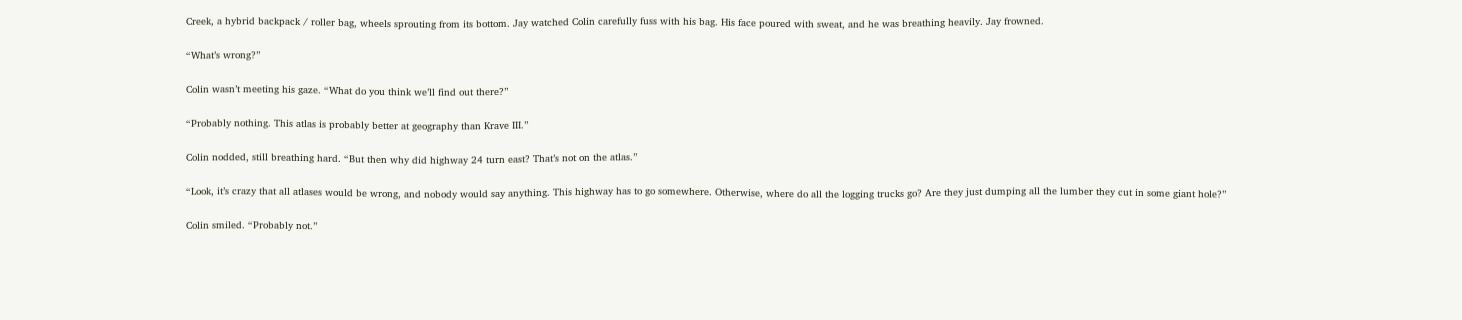Creek, a hybrid backpack / roller bag, wheels sprouting from its bottom. Jay watched Colin carefully fuss with his bag. His face poured with sweat, and he was breathing heavily. Jay frowned.

“What’s wrong?”

Colin wasn’t meeting his gaze. “What do you think we’ll find out there?”

“Probably nothing. This atlas is probably better at geography than Krave III.”

Colin nodded, still breathing hard. “But then why did highway 24 turn east? That’s not on the atlas.”

“Look, it’s crazy that all atlases would be wrong, and nobody would say anything. This highway has to go somewhere. Otherwise, where do all the logging trucks go? Are they just dumping all the lumber they cut in some giant hole?”

Colin smiled. “Probably not.”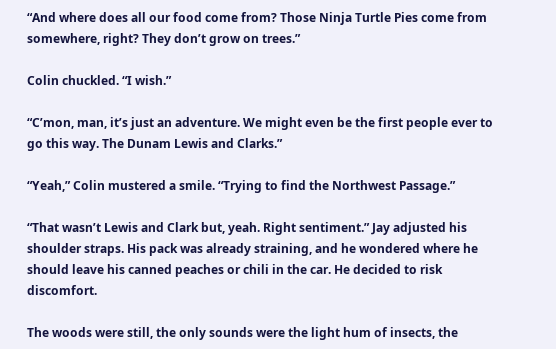“And where does all our food come from? Those Ninja Turtle Pies come from somewhere, right? They don’t grow on trees.”

Colin chuckled. “I wish.”

“C’mon, man, it’s just an adventure. We might even be the first people ever to go this way. The Dunam Lewis and Clarks.”

“Yeah,” Colin mustered a smile. “Trying to find the Northwest Passage.”

“That wasn’t Lewis and Clark but, yeah. Right sentiment.” Jay adjusted his shoulder straps. His pack was already straining, and he wondered where he should leave his canned peaches or chili in the car. He decided to risk discomfort.

The woods were still, the only sounds were the light hum of insects, the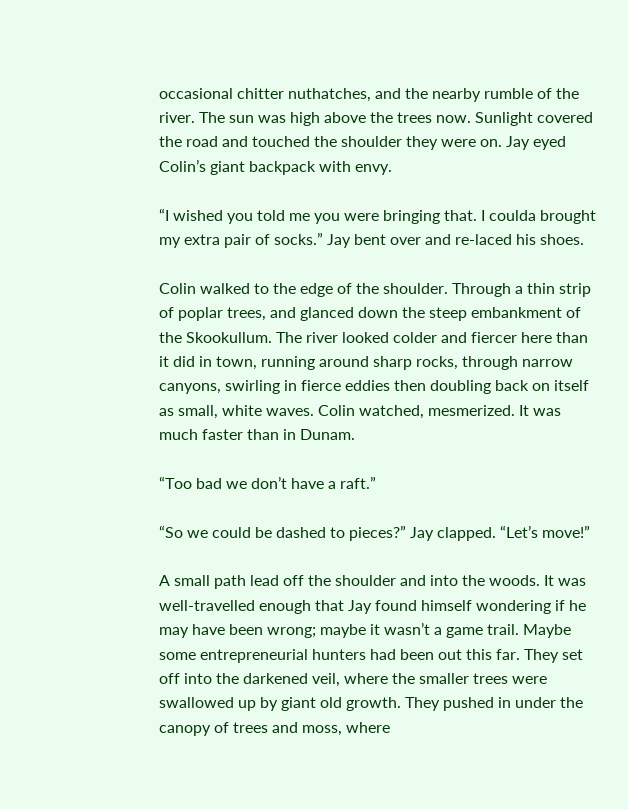occasional chitter nuthatches, and the nearby rumble of the river. The sun was high above the trees now. Sunlight covered the road and touched the shoulder they were on. Jay eyed Colin’s giant backpack with envy.

“I wished you told me you were bringing that. I coulda brought my extra pair of socks.” Jay bent over and re-laced his shoes.

Colin walked to the edge of the shoulder. Through a thin strip of poplar trees, and glanced down the steep embankment of the Skookullum. The river looked colder and fiercer here than it did in town, running around sharp rocks, through narrow canyons, swirling in fierce eddies then doubling back on itself as small, white waves. Colin watched, mesmerized. It was much faster than in Dunam.

“Too bad we don’t have a raft.”

“So we could be dashed to pieces?” Jay clapped. “Let’s move!”

A small path lead off the shoulder and into the woods. It was well-travelled enough that Jay found himself wondering if he may have been wrong; maybe it wasn’t a game trail. Maybe some entrepreneurial hunters had been out this far. They set off into the darkened veil, where the smaller trees were swallowed up by giant old growth. They pushed in under the canopy of trees and moss, where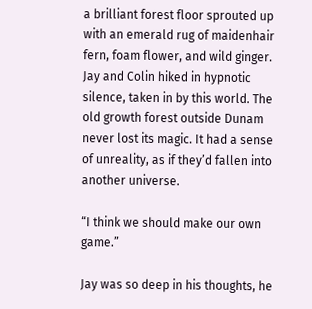a brilliant forest floor sprouted up with an emerald rug of maidenhair fern, foam flower, and wild ginger. Jay and Colin hiked in hypnotic silence, taken in by this world. The old growth forest outside Dunam never lost its magic. It had a sense of unreality, as if they’d fallen into another universe.

“I think we should make our own game.”

Jay was so deep in his thoughts, he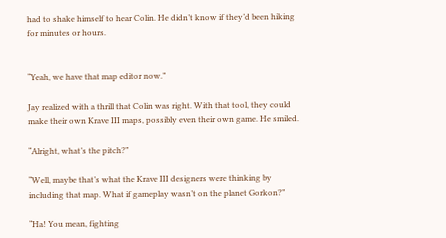had to shake himself to hear Colin. He didn’t know if they’d been hiking for minutes or hours.


“Yeah, we have that map editor now.”

Jay realized with a thrill that Colin was right. With that tool, they could make their own Krave III maps, possibly even their own game. He smiled.

“Alright, what’s the pitch?”

“Well, maybe that’s what the Krave III designers were thinking by including that map. What if gameplay wasn’t on the planet Gorkon?”

“Ha! You mean, fighting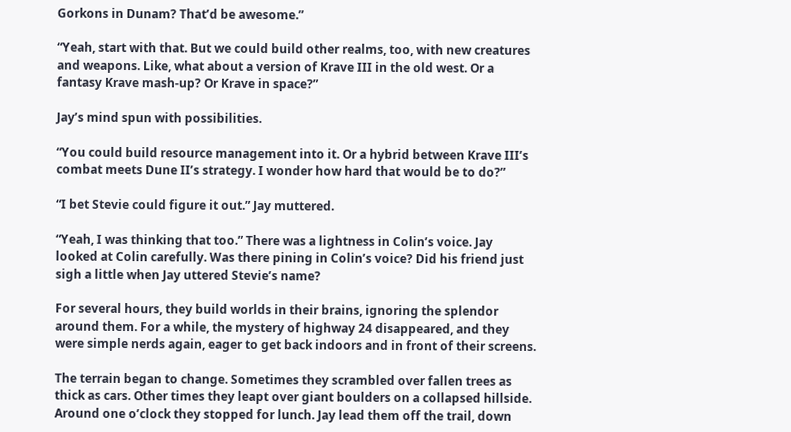Gorkons in Dunam? That’d be awesome.”

“Yeah, start with that. But we could build other realms, too, with new creatures and weapons. Like, what about a version of Krave III in the old west. Or a fantasy Krave mash-up? Or Krave in space?”

Jay’s mind spun with possibilities.

“You could build resource management into it. Or a hybrid between Krave III’s combat meets Dune II’s strategy. I wonder how hard that would be to do?”

“I bet Stevie could figure it out.” Jay muttered.

“Yeah, I was thinking that too.” There was a lightness in Colin’s voice. Jay looked at Colin carefully. Was there pining in Colin’s voice? Did his friend just sigh a little when Jay uttered Stevie’s name?

For several hours, they build worlds in their brains, ignoring the splendor around them. For a while, the mystery of highway 24 disappeared, and they were simple nerds again, eager to get back indoors and in front of their screens.

The terrain began to change. Sometimes they scrambled over fallen trees as thick as cars. Other times they leapt over giant boulders on a collapsed hillside. Around one o’clock they stopped for lunch. Jay lead them off the trail, down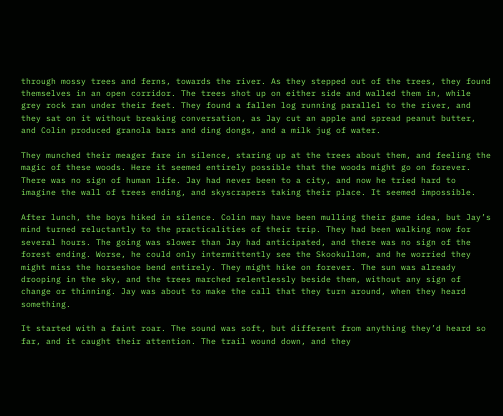through mossy trees and ferns, towards the river. As they stepped out of the trees, they found themselves in an open corridor. The trees shot up on either side and walled them in, while grey rock ran under their feet. They found a fallen log running parallel to the river, and they sat on it without breaking conversation, as Jay cut an apple and spread peanut butter, and Colin produced granola bars and ding dongs, and a milk jug of water.

They munched their meager fare in silence, staring up at the trees about them, and feeling the magic of these woods. Here it seemed entirely possible that the woods might go on forever. There was no sign of human life. Jay had never been to a city, and now he tried hard to imagine the wall of trees ending, and skyscrapers taking their place. It seemed impossible.

After lunch, the boys hiked in silence. Colin may have been mulling their game idea, but Jay’s mind turned reluctantly to the practicalities of their trip. They had been walking now for several hours. The going was slower than Jay had anticipated, and there was no sign of the forest ending. Worse, he could only intermittently see the Skookullom, and he worried they might miss the horseshoe bend entirely. They might hike on forever. The sun was already drooping in the sky, and the trees marched relentlessly beside them, without any sign of change or thinning. Jay was about to make the call that they turn around, when they heard something.

It started with a faint roar. The sound was soft, but different from anything they’d heard so far, and it caught their attention. The trail wound down, and they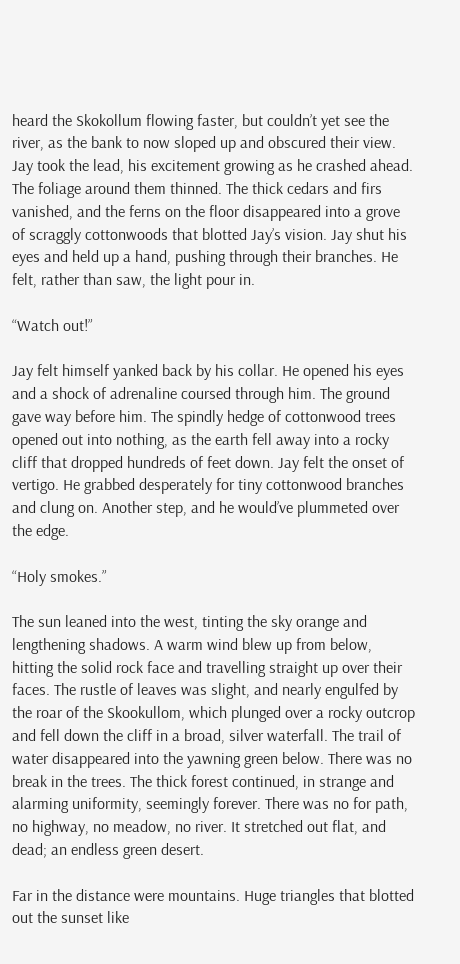heard the Skokollum flowing faster, but couldn’t yet see the river, as the bank to now sloped up and obscured their view. Jay took the lead, his excitement growing as he crashed ahead. The foliage around them thinned. The thick cedars and firs vanished, and the ferns on the floor disappeared into a grove of scraggly cottonwoods that blotted Jay’s vision. Jay shut his eyes and held up a hand, pushing through their branches. He felt, rather than saw, the light pour in.

“Watch out!”

Jay felt himself yanked back by his collar. He opened his eyes and a shock of adrenaline coursed through him. The ground gave way before him. The spindly hedge of cottonwood trees opened out into nothing, as the earth fell away into a rocky cliff that dropped hundreds of feet down. Jay felt the onset of vertigo. He grabbed desperately for tiny cottonwood branches and clung on. Another step, and he would’ve plummeted over the edge.

“Holy smokes.”

The sun leaned into the west, tinting the sky orange and lengthening shadows. A warm wind blew up from below, hitting the solid rock face and travelling straight up over their faces. The rustle of leaves was slight, and nearly engulfed by the roar of the Skookullom, which plunged over a rocky outcrop and fell down the cliff in a broad, silver waterfall. The trail of water disappeared into the yawning green below. There was no break in the trees. The thick forest continued, in strange and alarming uniformity, seemingly forever. There was no for path, no highway, no meadow, no river. It stretched out flat, and dead; an endless green desert.

Far in the distance were mountains. Huge triangles that blotted out the sunset like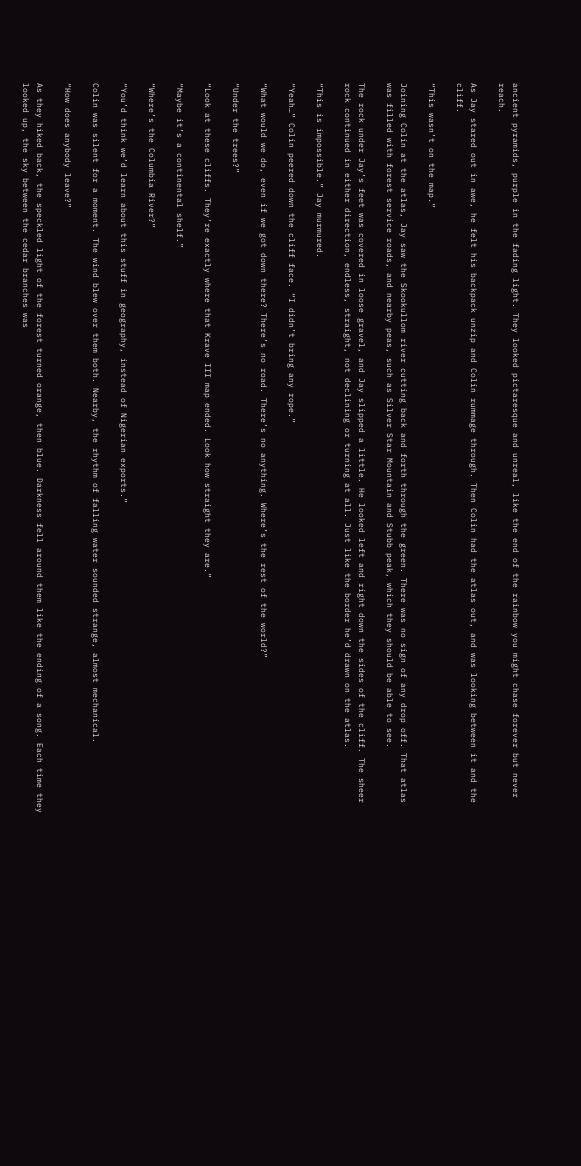ancient pyramids, purple in the fading light. They looked pictaresque and unreal, like the end of the rainbow you might chase forever but never reach.

As Jay stared out in awe, he felt his backpack unzip and Colin rummage through. Then Colin had the atlas out, and was looking between it and the cliff.

“This wasn’t on the map.”

Joining Colin at the atlas, Jay saw the Skookullom river cutting back and forth through the green. There was no sign of any drop off. That atlas was filled with forest service roads, and nearby peas, such as Silver Star Mountain and Stubb peak, which they should be able to see.

The rock under Jay’s feet was covered in loose gravel, and Jay slipped a little. He looked left and right down the sides of the cliff. The sheer rock continued in either direction, endless, straight, not declining or turning at all. Just like the border he’d drawn on the atlas.

“This is impossible.” Jay murmured.

“Yeah…” Colin peered down the cliff face. “I didn’t bring any rope.”

“What would we do, even if we got down there? There’s no road. There’s no anything. Where’s the rest of the world?”

“Under the trees?”

“Look at these cliffs. They’re exactly where that Krave III map ended. Look how straight they are.”

“Maybe it’s a continental shelf.”

“Where’s the Columbia River?”

“You’d think we’d learn about this stuff in geography, instead of Nigerian exports.”

Colin was silent for a moment. The wind blew over them both. Nearby, the rhythm of falling water sounded strange, almost mechanical.

“How does anybody leave?”

As they hiked back, the speckled light of the forest turned orange, then blue. Darkness fell around them like the ending of a song. Each time they looked up, the sky between the cedar branches was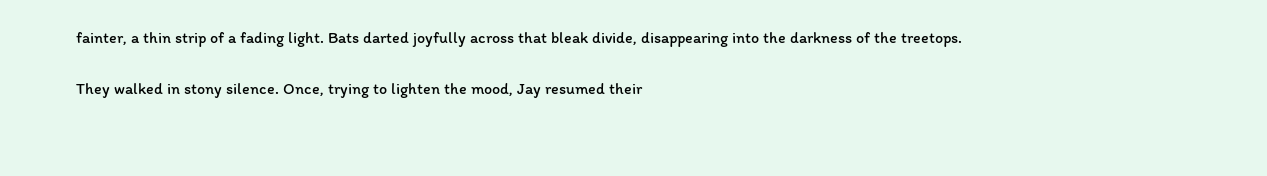fainter, a thin strip of a fading light. Bats darted joyfully across that bleak divide, disappearing into the darkness of the treetops.

They walked in stony silence. Once, trying to lighten the mood, Jay resumed their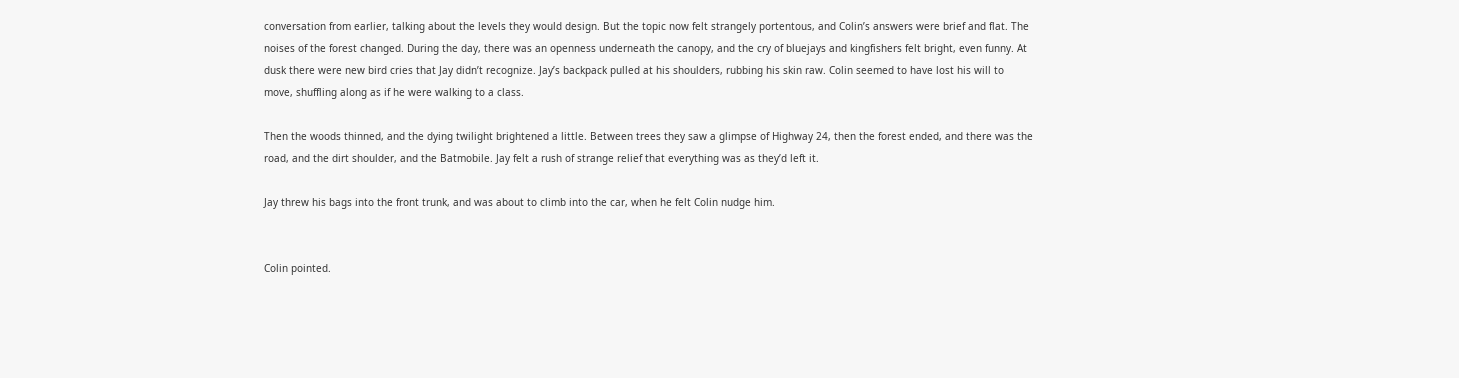conversation from earlier, talking about the levels they would design. But the topic now felt strangely portentous, and Colin’s answers were brief and flat. The noises of the forest changed. During the day, there was an openness underneath the canopy, and the cry of bluejays and kingfishers felt bright, even funny. At dusk there were new bird cries that Jay didn’t recognize. Jay’s backpack pulled at his shoulders, rubbing his skin raw. Colin seemed to have lost his will to move, shuffling along as if he were walking to a class.

Then the woods thinned, and the dying twilight brightened a little. Between trees they saw a glimpse of Highway 24, then the forest ended, and there was the road, and the dirt shoulder, and the Batmobile. Jay felt a rush of strange relief that everything was as they’d left it.

Jay threw his bags into the front trunk, and was about to climb into the car, when he felt Colin nudge him.


Colin pointed.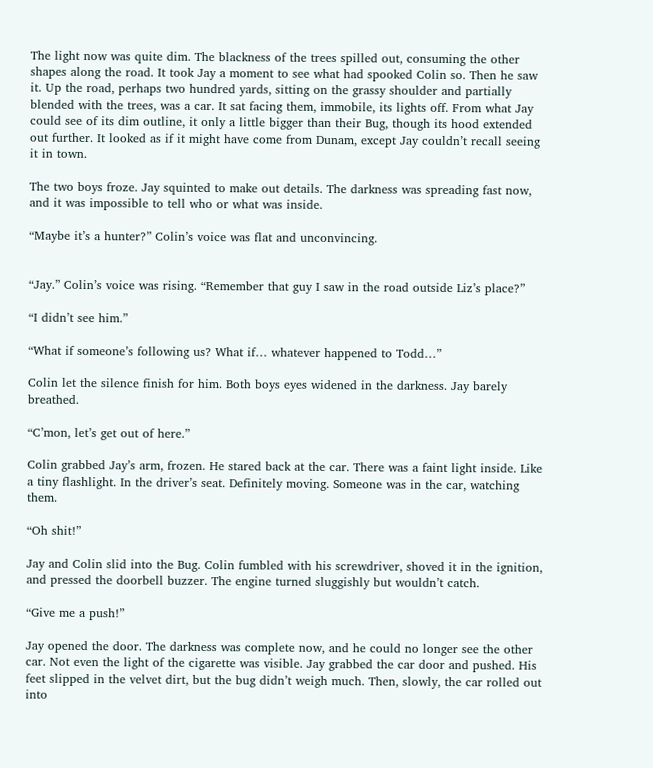The light now was quite dim. The blackness of the trees spilled out, consuming the other shapes along the road. It took Jay a moment to see what had spooked Colin so. Then he saw it. Up the road, perhaps two hundred yards, sitting on the grassy shoulder and partially blended with the trees, was a car. It sat facing them, immobile, its lights off. From what Jay could see of its dim outline, it only a little bigger than their Bug, though its hood extended out further. It looked as if it might have come from Dunam, except Jay couldn’t recall seeing it in town.

The two boys froze. Jay squinted to make out details. The darkness was spreading fast now, and it was impossible to tell who or what was inside.

“Maybe it’s a hunter?” Colin’s voice was flat and unconvincing.


“Jay.” Colin’s voice was rising. “Remember that guy I saw in the road outside Liz’s place?”

“I didn’t see him.”

“What if someone’s following us? What if… whatever happened to Todd…”

Colin let the silence finish for him. Both boys eyes widened in the darkness. Jay barely breathed.

“C’mon, let’s get out of here.”

Colin grabbed Jay’s arm, frozen. He stared back at the car. There was a faint light inside. Like a tiny flashlight. In the driver’s seat. Definitely moving. Someone was in the car, watching them.

“Oh shit!”

Jay and Colin slid into the Bug. Colin fumbled with his screwdriver, shoved it in the ignition, and pressed the doorbell buzzer. The engine turned sluggishly but wouldn’t catch.

“Give me a push!”

Jay opened the door. The darkness was complete now, and he could no longer see the other car. Not even the light of the cigarette was visible. Jay grabbed the car door and pushed. His feet slipped in the velvet dirt, but the bug didn’t weigh much. Then, slowly, the car rolled out into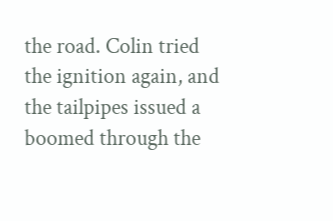the road. Colin tried the ignition again, and the tailpipes issued a boomed through the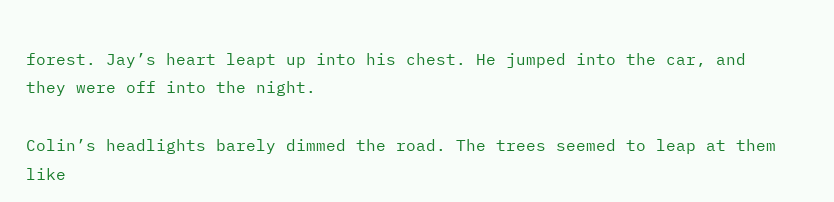forest. Jay’s heart leapt up into his chest. He jumped into the car, and they were off into the night.

Colin’s headlights barely dimmed the road. The trees seemed to leap at them like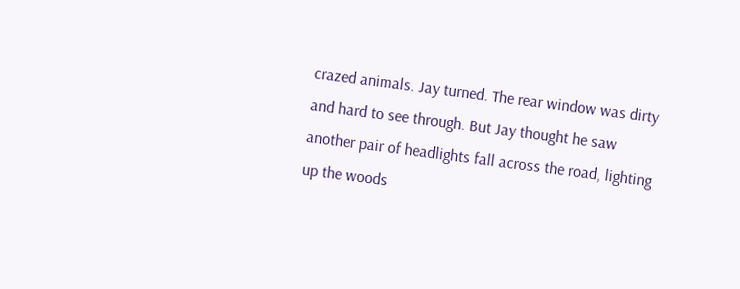crazed animals. Jay turned. The rear window was dirty and hard to see through. But Jay thought he saw another pair of headlights fall across the road, lighting up the woods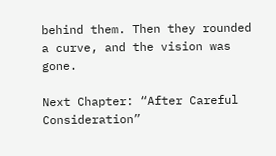behind them. Then they rounded a curve, and the vision was gone.

Next Chapter: “After Careful Consideration”